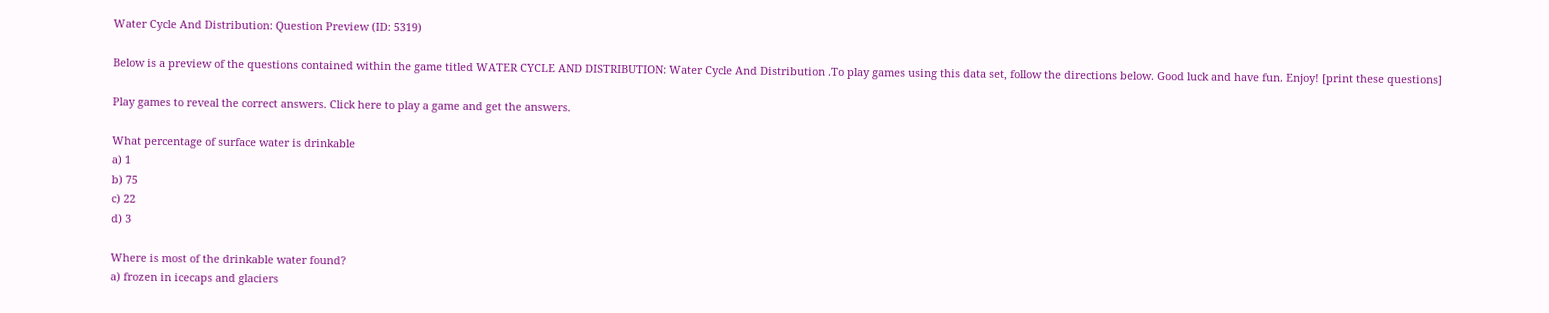Water Cycle And Distribution: Question Preview (ID: 5319)

Below is a preview of the questions contained within the game titled WATER CYCLE AND DISTRIBUTION: Water Cycle And Distribution .To play games using this data set, follow the directions below. Good luck and have fun. Enjoy! [print these questions]

Play games to reveal the correct answers. Click here to play a game and get the answers.

What percentage of surface water is drinkable
a) 1
b) 75
c) 22
d) 3

Where is most of the drinkable water found?
a) frozen in icecaps and glaciers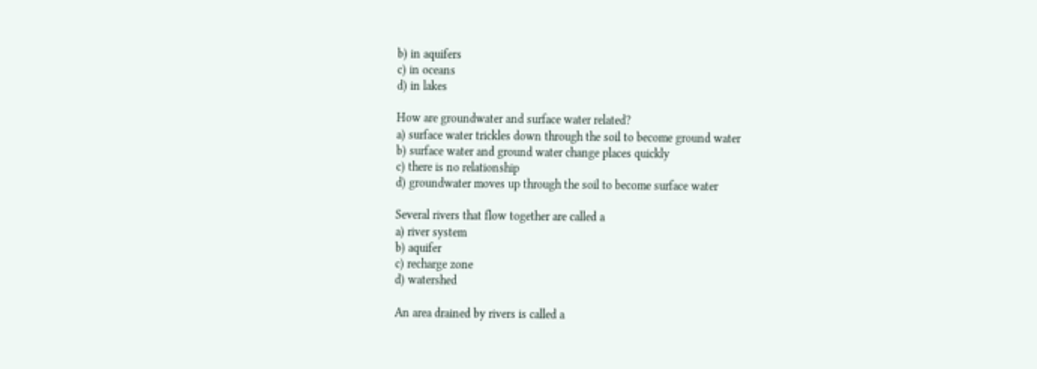b) in aquifers
c) in oceans
d) in lakes

How are groundwater and surface water related?
a) surface water trickles down through the soil to become ground water
b) surface water and ground water change places quickly
c) there is no relationship
d) groundwater moves up through the soil to become surface water

Several rivers that flow together are called a
a) river system
b) aquifer
c) recharge zone
d) watershed

An area drained by rivers is called a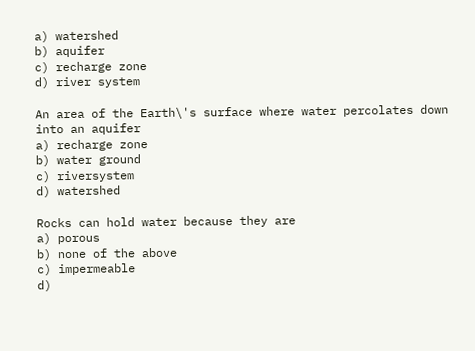a) watershed
b) aquifer
c) recharge zone
d) river system

An area of the Earth\'s surface where water percolates down into an aquifer
a) recharge zone
b) water ground
c) riversystem
d) watershed

Rocks can hold water because they are
a) porous
b) none of the above
c) impermeable
d)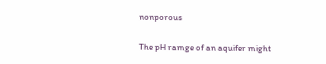nonporous

The pH ramge of an aquifer might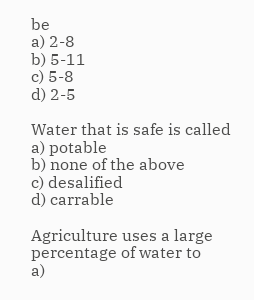be
a) 2-8
b) 5-11
c) 5-8
d) 2-5

Water that is safe is called
a) potable
b) none of the above
c) desalified
d) carrable

Agriculture uses a large percentage of water to
a)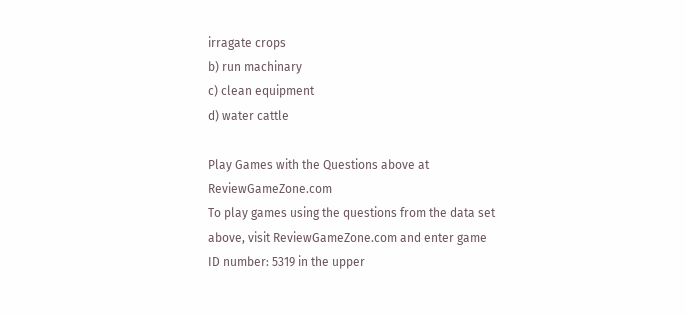irragate crops
b) run machinary
c) clean equipment
d) water cattle

Play Games with the Questions above at ReviewGameZone.com
To play games using the questions from the data set above, visit ReviewGameZone.com and enter game ID number: 5319 in the upper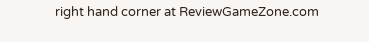right hand corner at ReviewGameZone.com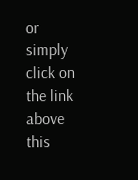or simply click on the link above this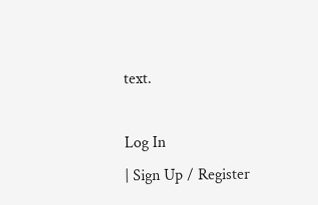text.

Log In
| Sign Up / Register